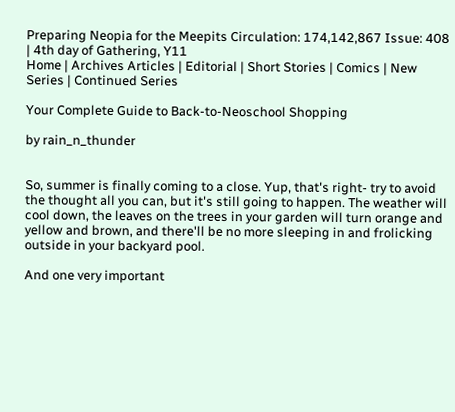Preparing Neopia for the Meepits Circulation: 174,142,867 Issue: 408 | 4th day of Gathering, Y11
Home | Archives Articles | Editorial | Short Stories | Comics | New Series | Continued Series

Your Complete Guide to Back-to-Neoschool Shopping

by rain_n_thunder


So, summer is finally coming to a close. Yup, that's right- try to avoid the thought all you can, but it's still going to happen. The weather will cool down, the leaves on the trees in your garden will turn orange and yellow and brown, and there'll be no more sleeping in and frolicking outside in your backyard pool.

And one very important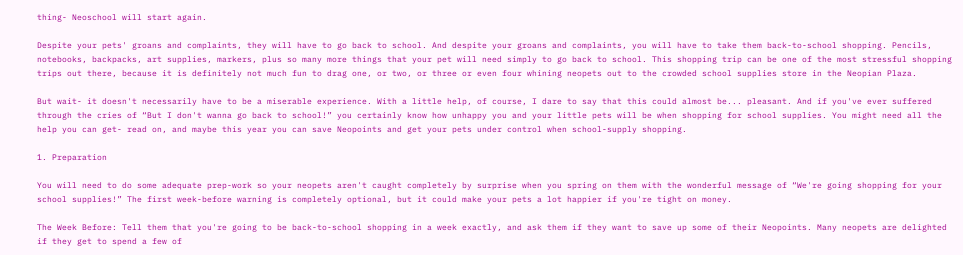thing- Neoschool will start again.

Despite your pets' groans and complaints, they will have to go back to school. And despite your groans and complaints, you will have to take them back-to-school shopping. Pencils, notebooks, backpacks, art supplies, markers, plus so many more things that your pet will need simply to go back to school. This shopping trip can be one of the most stressful shopping trips out there, because it is definitely not much fun to drag one, or two, or three or even four whining neopets out to the crowded school supplies store in the Neopian Plaza.

But wait- it doesn't necessarily have to be a miserable experience. With a little help, of course, I dare to say that this could almost be... pleasant. And if you've ever suffered through the cries of “But I don't wanna go back to school!” you certainly know how unhappy you and your little pets will be when shopping for school supplies. You might need all the help you can get- read on, and maybe this year you can save Neopoints and get your pets under control when school-supply shopping.

1. Preparation

You will need to do some adequate prep-work so your neopets aren't caught completely by surprise when you spring on them with the wonderful message of “We're going shopping for your school supplies!” The first week-before warning is completely optional, but it could make your pets a lot happier if you're tight on money.

The Week Before: Tell them that you're going to be back-to-school shopping in a week exactly, and ask them if they want to save up some of their Neopoints. Many neopets are delighted if they get to spend a few of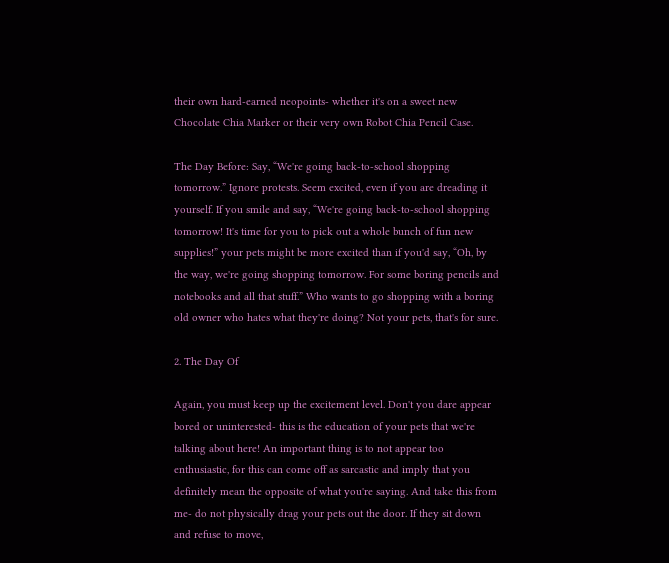their own hard-earned neopoints- whether it's on a sweet new Chocolate Chia Marker or their very own Robot Chia Pencil Case.

The Day Before: Say, “We're going back-to-school shopping tomorrow.” Ignore protests. Seem excited, even if you are dreading it yourself. If you smile and say, “We're going back-to-school shopping tomorrow! It's time for you to pick out a whole bunch of fun new supplies!” your pets might be more excited than if you'd say, “Oh, by the way, we're going shopping tomorrow. For some boring pencils and notebooks and all that stuff.” Who wants to go shopping with a boring old owner who hates what they're doing? Not your pets, that's for sure.

2. The Day Of

Again, you must keep up the excitement level. Don't you dare appear bored or uninterested- this is the education of your pets that we're talking about here! An important thing is to not appear too enthusiastic, for this can come off as sarcastic and imply that you definitely mean the opposite of what you're saying. And take this from me- do not physically drag your pets out the door. If they sit down and refuse to move,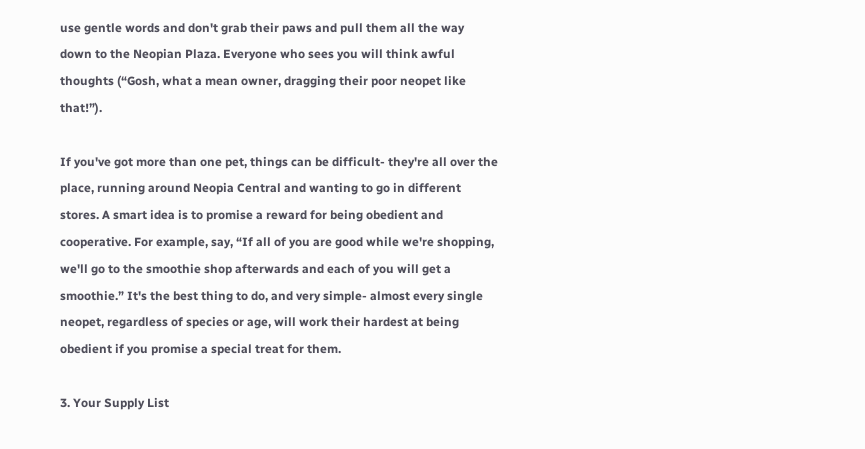use gentle words and don't grab their paws and pull them all the way down to the Neopian Plaza. Everyone who sees you will think awful thoughts (“Gosh, what a mean owner, dragging their poor neopet like that!”).

If you've got more than one pet, things can be difficult- they're all over the place, running around Neopia Central and wanting to go in different stores. A smart idea is to promise a reward for being obedient and cooperative. For example, say, “If all of you are good while we're shopping, we'll go to the smoothie shop afterwards and each of you will get a smoothie.” It's the best thing to do, and very simple- almost every single neopet, regardless of species or age, will work their hardest at being obedient if you promise a special treat for them.

3. Your Supply List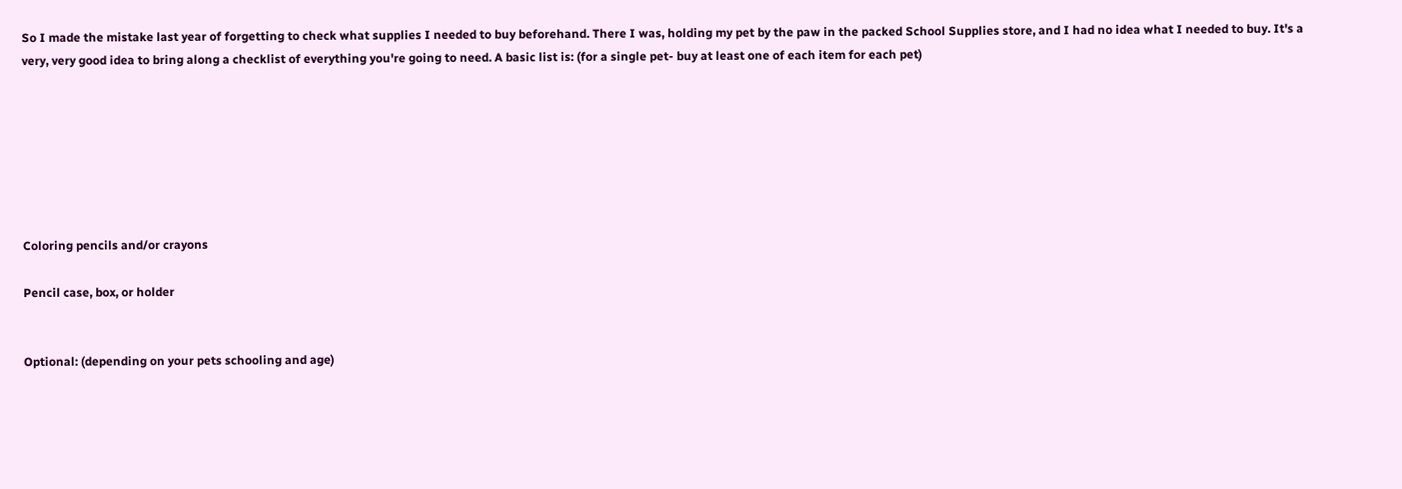So I made the mistake last year of forgetting to check what supplies I needed to buy beforehand. There I was, holding my pet by the paw in the packed School Supplies store, and I had no idea what I needed to buy. It's a very, very good idea to bring along a checklist of everything you're going to need. A basic list is: (for a single pet- buy at least one of each item for each pet)







Coloring pencils and/or crayons

Pencil case, box, or holder


Optional: (depending on your pets schooling and age)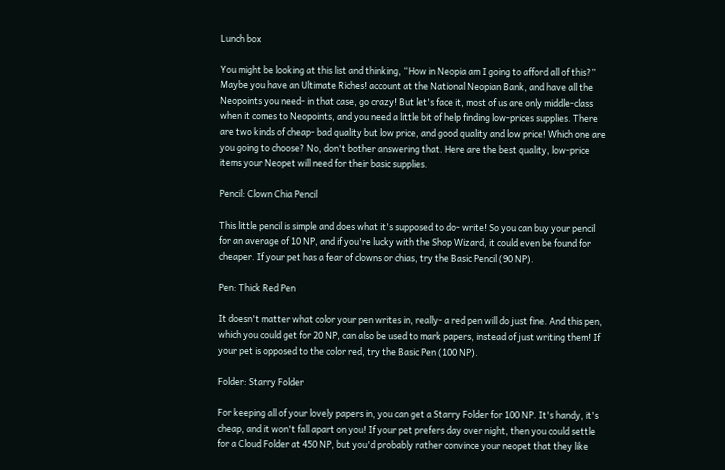Lunch box

You might be looking at this list and thinking, “How in Neopia am I going to afford all of this?” Maybe you have an Ultimate Riches! account at the National Neopian Bank, and have all the Neopoints you need- in that case, go crazy! But let's face it, most of us are only middle-class when it comes to Neopoints, and you need a little bit of help finding low-prices supplies. There are two kinds of cheap- bad quality but low price, and good quality and low price! Which one are you going to choose? No, don't bother answering that. Here are the best quality, low-price items your Neopet will need for their basic supplies.

Pencil: Clown Chia Pencil

This little pencil is simple and does what it's supposed to do- write! So you can buy your pencil for an average of 10 NP, and if you're lucky with the Shop Wizard, it could even be found for cheaper. If your pet has a fear of clowns or chias, try the Basic Pencil (90 NP).

Pen: Thick Red Pen

It doesn't matter what color your pen writes in, really- a red pen will do just fine. And this pen, which you could get for 20 NP, can also be used to mark papers, instead of just writing them! If your pet is opposed to the color red, try the Basic Pen (100 NP).

Folder: Starry Folder

For keeping all of your lovely papers in, you can get a Starry Folder for 100 NP. It's handy, it's cheap, and it won't fall apart on you! If your pet prefers day over night, then you could settle for a Cloud Folder at 450 NP, but you'd probably rather convince your neopet that they like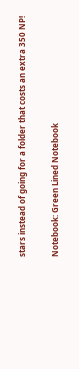stars instead of going for a folder that costs an extra 350 NP!

Notebook: Green Lined Notebook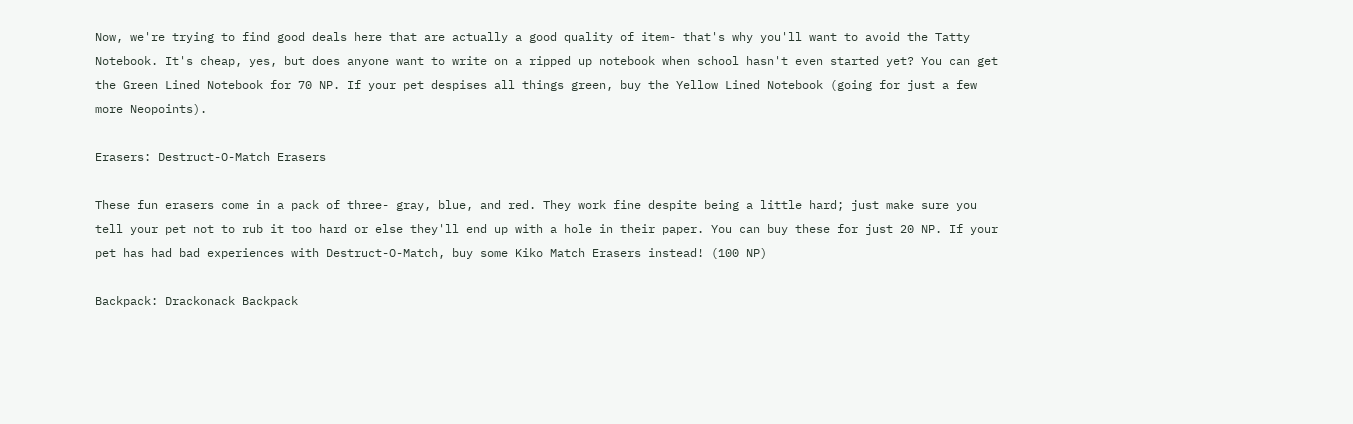Now, we're trying to find good deals here that are actually a good quality of item- that's why you'll want to avoid the Tatty Notebook. It's cheap, yes, but does anyone want to write on a ripped up notebook when school hasn't even started yet? You can get the Green Lined Notebook for 70 NP. If your pet despises all things green, buy the Yellow Lined Notebook (going for just a few more Neopoints).

Erasers: Destruct-O-Match Erasers

These fun erasers come in a pack of three- gray, blue, and red. They work fine despite being a little hard; just make sure you tell your pet not to rub it too hard or else they'll end up with a hole in their paper. You can buy these for just 20 NP. If your pet has had bad experiences with Destruct-O-Match, buy some Kiko Match Erasers instead! (100 NP)

Backpack: Drackonack Backpack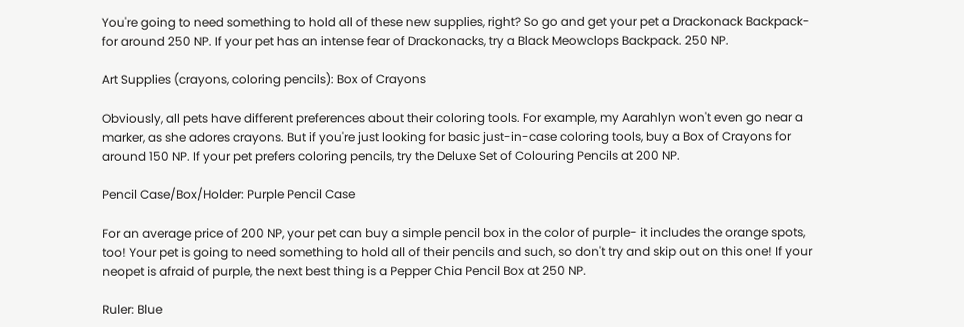You're going to need something to hold all of these new supplies, right? So go and get your pet a Drackonack Backpack- for around 250 NP. If your pet has an intense fear of Drackonacks, try a Black Meowclops Backpack. 250 NP.

Art Supplies (crayons, coloring pencils): Box of Crayons

Obviously, all pets have different preferences about their coloring tools. For example, my Aarahlyn won't even go near a marker, as she adores crayons. But if you're just looking for basic just-in-case coloring tools, buy a Box of Crayons for around 150 NP. If your pet prefers coloring pencils, try the Deluxe Set of Colouring Pencils at 200 NP.

Pencil Case/Box/Holder: Purple Pencil Case

For an average price of 200 NP, your pet can buy a simple pencil box in the color of purple- it includes the orange spots, too! Your pet is going to need something to hold all of their pencils and such, so don't try and skip out on this one! If your neopet is afraid of purple, the next best thing is a Pepper Chia Pencil Box at 250 NP.

Ruler: Blue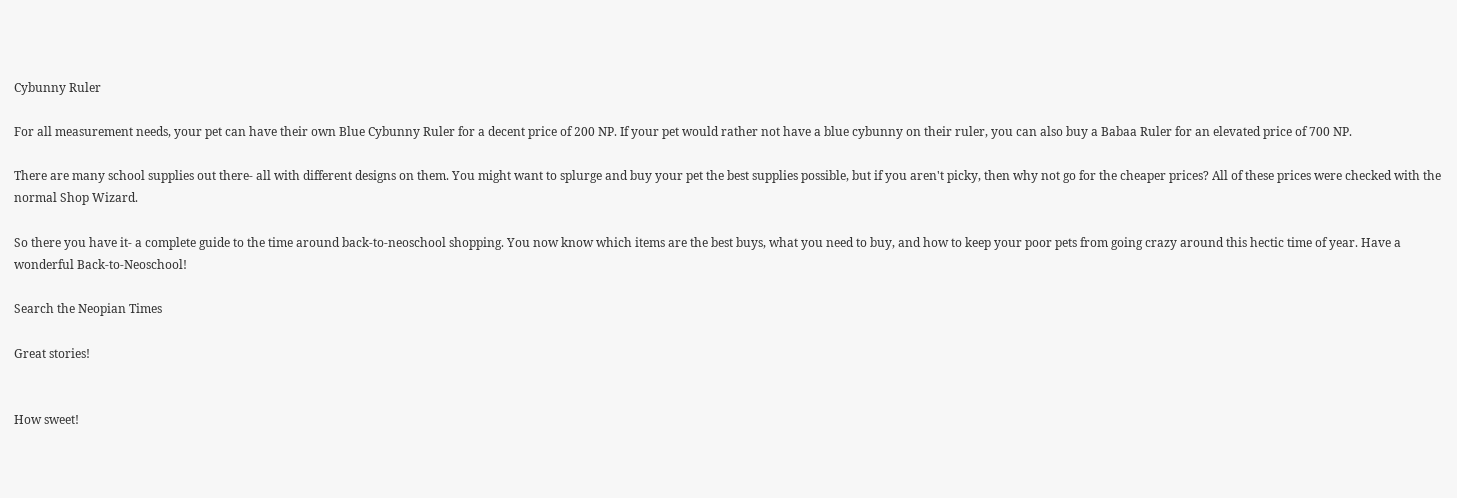Cybunny Ruler

For all measurement needs, your pet can have their own Blue Cybunny Ruler for a decent price of 200 NP. If your pet would rather not have a blue cybunny on their ruler, you can also buy a Babaa Ruler for an elevated price of 700 NP.

There are many school supplies out there- all with different designs on them. You might want to splurge and buy your pet the best supplies possible, but if you aren't picky, then why not go for the cheaper prices? All of these prices were checked with the normal Shop Wizard.

So there you have it- a complete guide to the time around back-to-neoschool shopping. You now know which items are the best buys, what you need to buy, and how to keep your poor pets from going crazy around this hectic time of year. Have a wonderful Back-to-Neoschool!

Search the Neopian Times

Great stories!


How sweet!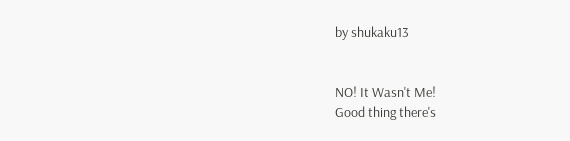by shukaku13


NO! It Wasn't Me!
Good thing there's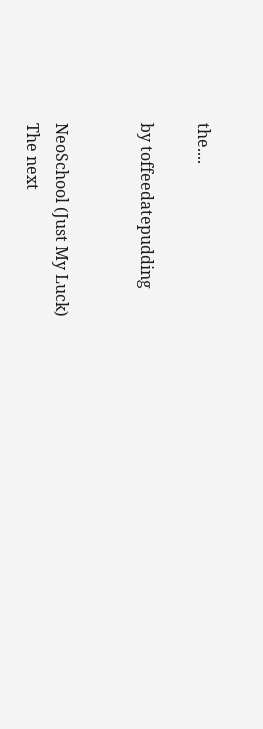the....

by toffeedatepudding


NeoSchool (Just My Luck)
The next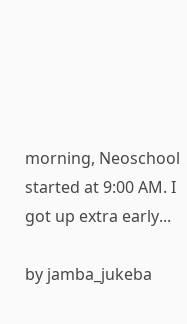morning, Neoschool started at 9:00 AM. I got up extra early...

by jamba_jukeba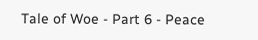Tale of Woe - Part 6 - Peace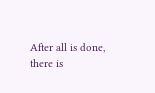After all is done, there is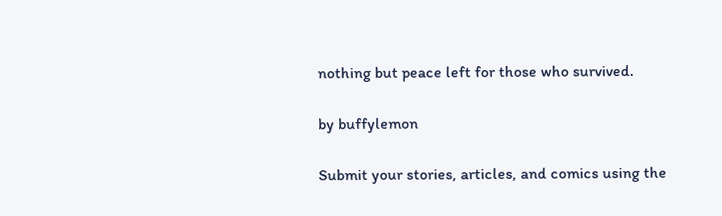nothing but peace left for those who survived.

by buffylemon

Submit your stories, articles, and comics using the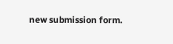new submission form.